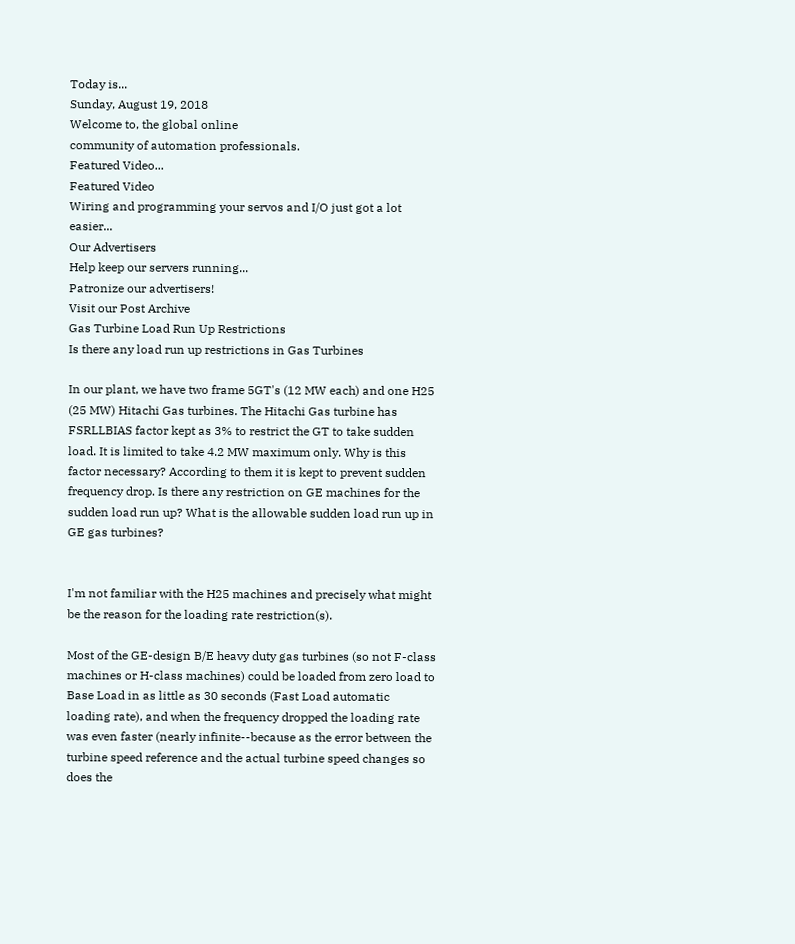Today is...
Sunday, August 19, 2018
Welcome to, the global online
community of automation professionals.
Featured Video...
Featured Video
Wiring and programming your servos and I/O just got a lot easier...
Our Advertisers
Help keep our servers running...
Patronize our advertisers!
Visit our Post Archive
Gas Turbine Load Run Up Restrictions
Is there any load run up restrictions in Gas Turbines

In our plant, we have two frame 5GT's (12 MW each) and one H25 (25 MW) Hitachi Gas turbines. The Hitachi Gas turbine has FSRLLBIAS factor kept as 3% to restrict the GT to take sudden load. It is limited to take 4.2 MW maximum only. Why is this factor necessary? According to them it is kept to prevent sudden frequency drop. Is there any restriction on GE machines for the sudden load run up? What is the allowable sudden load run up in GE gas turbines?


I'm not familiar with the H25 machines and precisely what might be the reason for the loading rate restriction(s).

Most of the GE-design B/E heavy duty gas turbines (so not F-class machines or H-class machines) could be loaded from zero load to Base Load in as little as 30 seconds (Fast Load automatic loading rate), and when the frequency dropped the loading rate was even faster (nearly infinite--because as the error between the turbine speed reference and the actual turbine speed changes so does the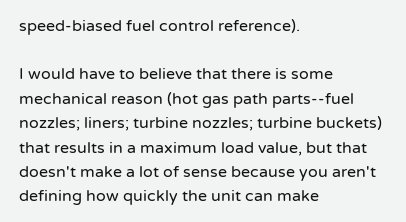speed-biased fuel control reference).

I would have to believe that there is some mechanical reason (hot gas path parts--fuel nozzles; liners; turbine nozzles; turbine buckets) that results in a maximum load value, but that doesn't make a lot of sense because you aren't defining how quickly the unit can make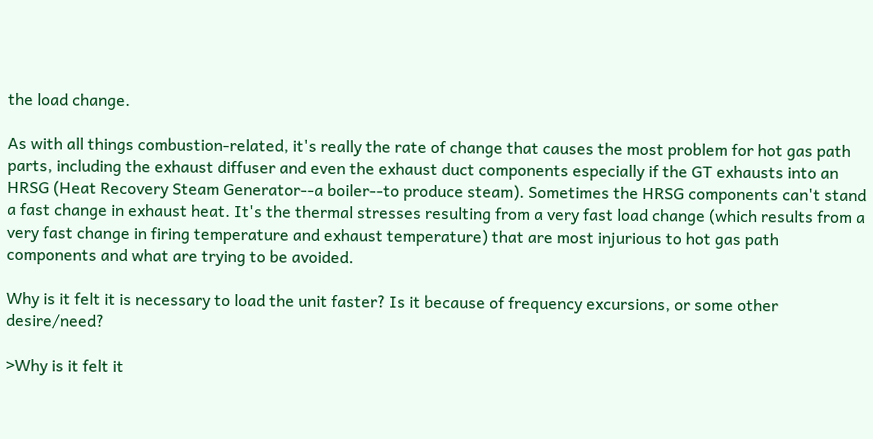the load change.

As with all things combustion-related, it's really the rate of change that causes the most problem for hot gas path parts, including the exhaust diffuser and even the exhaust duct components especially if the GT exhausts into an HRSG (Heat Recovery Steam Generator--a boiler--to produce steam). Sometimes the HRSG components can't stand a fast change in exhaust heat. It's the thermal stresses resulting from a very fast load change (which results from a very fast change in firing temperature and exhaust temperature) that are most injurious to hot gas path components and what are trying to be avoided.

Why is it felt it is necessary to load the unit faster? Is it because of frequency excursions, or some other desire/need?

>Why is it felt it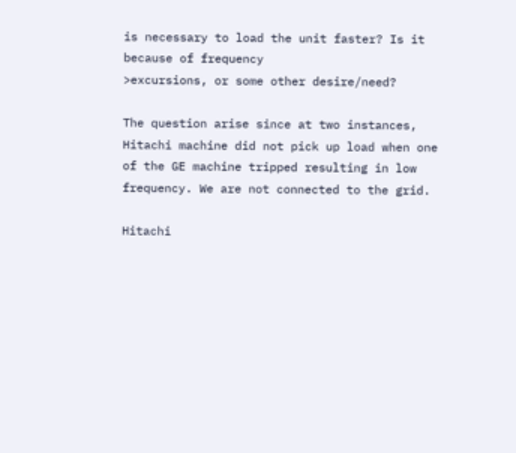is necessary to load the unit faster? Is it because of frequency
>excursions, or some other desire/need?

The question arise since at two instances, Hitachi machine did not pick up load when one of the GE machine tripped resulting in low frequency. We are not connected to the grid.

Hitachi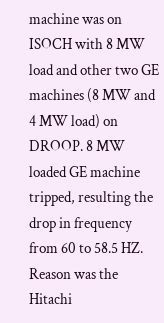machine was on ISOCH with 8 MW load and other two GE machines (8 MW and 4 MW load) on DROOP. 8 MW loaded GE machine tripped, resulting the drop in frequency from 60 to 58.5 HZ. Reason was the Hitachi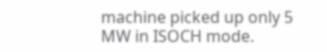machine picked up only 5 MW in ISOCH mode.